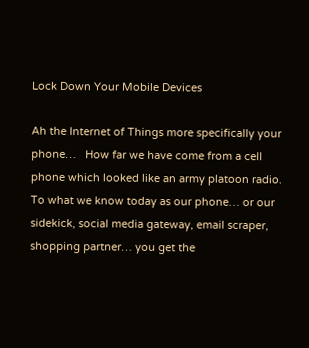Lock Down Your Mobile Devices

Ah the Internet of Things more specifically your phone…   How far we have come from a cell phone which looked like an army platoon radio. To what we know today as our phone… or our sidekick, social media gateway, email scraper, shopping partner… you get the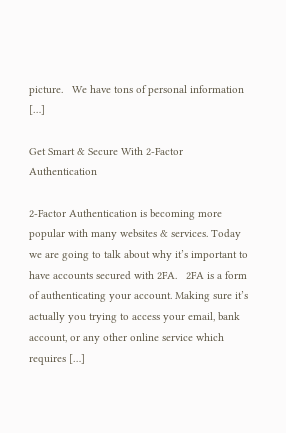picture.   We have tons of personal information […]

Get Smart & Secure With 2-Factor Authentication

2-Factor Authentication is becoming more popular with many websites & services. Today we are going to talk about why it’s important to have accounts secured with 2FA.   2FA is a form of authenticating your account. Making sure it’s actually you trying to access your email, bank account, or any other online service which requires […]